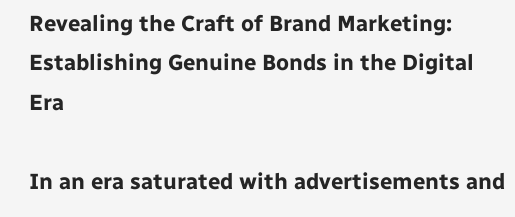Revealing the Craft of Brand Marketing: Establishing Genuine Bonds in the Digital Era

In an era saturated with advertisements and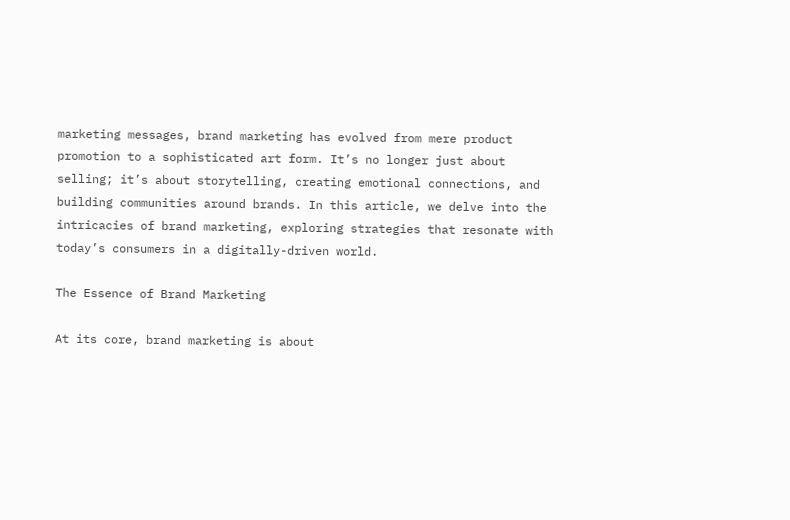marketing messages, brand marketing has evolved from mere product promotion to a sophisticated art form. It’s no longer just about selling; it’s about storytelling, creating emotional connections, and building communities around brands. In this article, we delve into the intricacies of brand marketing, exploring strategies that resonate with today’s consumers in a digitally-driven world.

The Essence of Brand Marketing

At its core, brand marketing is about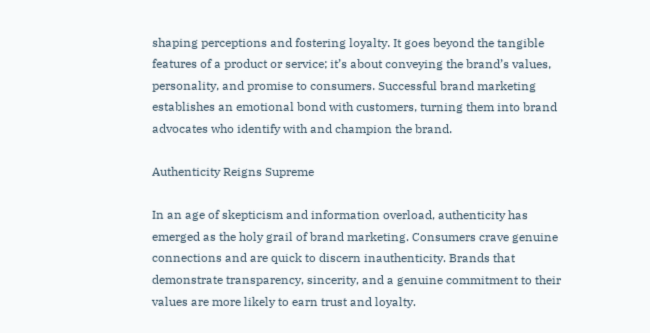shaping perceptions and fostering loyalty. It goes beyond the tangible features of a product or service; it’s about conveying the brand’s values, personality, and promise to consumers. Successful brand marketing establishes an emotional bond with customers, turning them into brand advocates who identify with and champion the brand.

Authenticity Reigns Supreme

In an age of skepticism and information overload, authenticity has emerged as the holy grail of brand marketing. Consumers crave genuine connections and are quick to discern inauthenticity. Brands that demonstrate transparency, sincerity, and a genuine commitment to their values are more likely to earn trust and loyalty.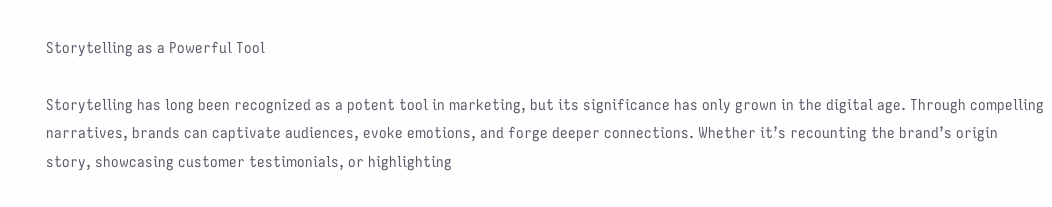Storytelling as a Powerful Tool

Storytelling has long been recognized as a potent tool in marketing, but its significance has only grown in the digital age. Through compelling narratives, brands can captivate audiences, evoke emotions, and forge deeper connections. Whether it’s recounting the brand’s origin story, showcasing customer testimonials, or highlighting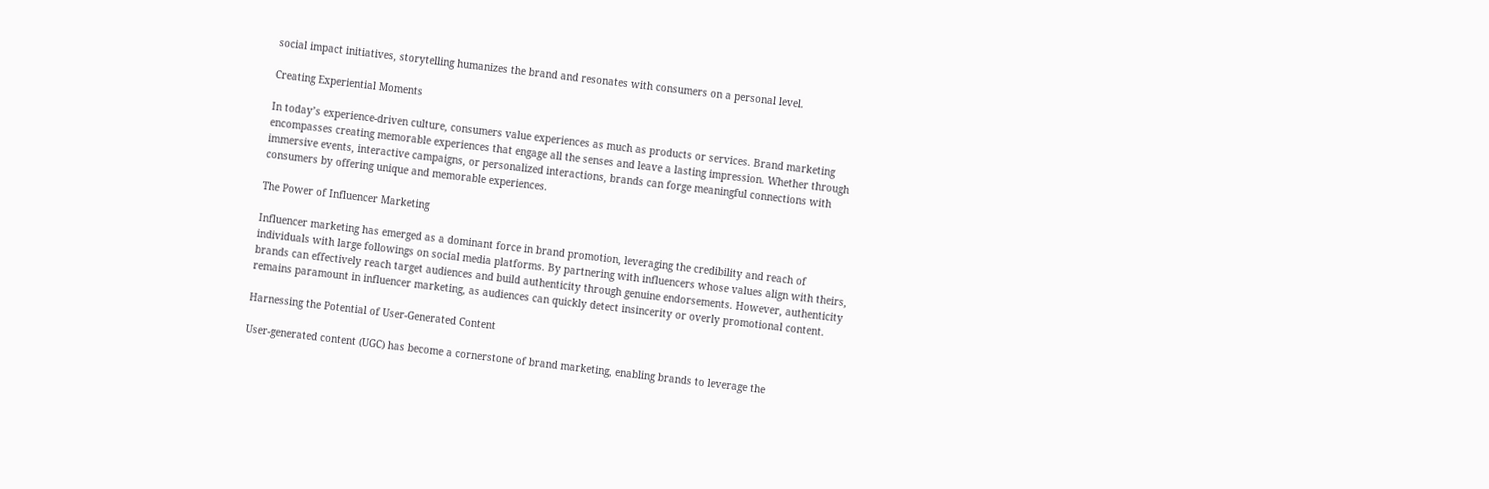social impact initiatives, storytelling humanizes the brand and resonates with consumers on a personal level.

Creating Experiential Moments

In today’s experience-driven culture, consumers value experiences as much as products or services. Brand marketing encompasses creating memorable experiences that engage all the senses and leave a lasting impression. Whether through immersive events, interactive campaigns, or personalized interactions, brands can forge meaningful connections with consumers by offering unique and memorable experiences.

The Power of Influencer Marketing

Influencer marketing has emerged as a dominant force in brand promotion, leveraging the credibility and reach of individuals with large followings on social media platforms. By partnering with influencers whose values align with theirs, brands can effectively reach target audiences and build authenticity through genuine endorsements. However, authenticity remains paramount in influencer marketing, as audiences can quickly detect insincerity or overly promotional content.

Harnessing the Potential of User-Generated Content

User-generated content (UGC) has become a cornerstone of brand marketing, enabling brands to leverage the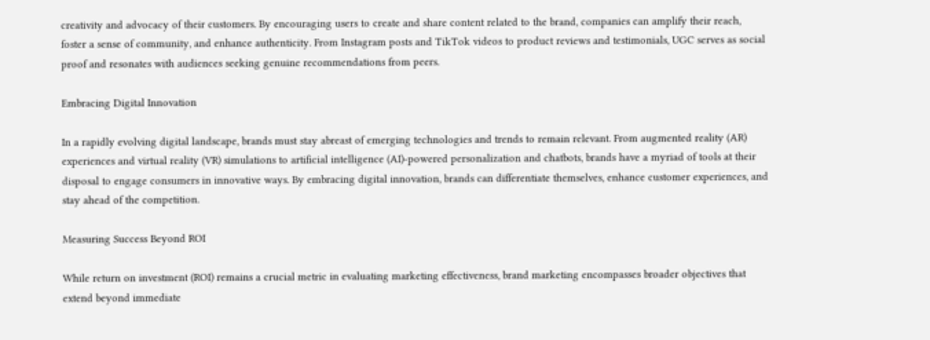creativity and advocacy of their customers. By encouraging users to create and share content related to the brand, companies can amplify their reach, foster a sense of community, and enhance authenticity. From Instagram posts and TikTok videos to product reviews and testimonials, UGC serves as social proof and resonates with audiences seeking genuine recommendations from peers.

Embracing Digital Innovation

In a rapidly evolving digital landscape, brands must stay abreast of emerging technologies and trends to remain relevant. From augmented reality (AR) experiences and virtual reality (VR) simulations to artificial intelligence (AI)-powered personalization and chatbots, brands have a myriad of tools at their disposal to engage consumers in innovative ways. By embracing digital innovation, brands can differentiate themselves, enhance customer experiences, and stay ahead of the competition.

Measuring Success Beyond ROI

While return on investment (ROI) remains a crucial metric in evaluating marketing effectiveness, brand marketing encompasses broader objectives that extend beyond immediate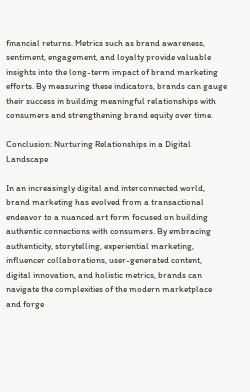financial returns. Metrics such as brand awareness, sentiment, engagement, and loyalty provide valuable insights into the long-term impact of brand marketing efforts. By measuring these indicators, brands can gauge their success in building meaningful relationships with consumers and strengthening brand equity over time.

Conclusion: Nurturing Relationships in a Digital Landscape

In an increasingly digital and interconnected world, brand marketing has evolved from a transactional endeavor to a nuanced art form focused on building authentic connections with consumers. By embracing authenticity, storytelling, experiential marketing, influencer collaborations, user-generated content, digital innovation, and holistic metrics, brands can navigate the complexities of the modern marketplace and forge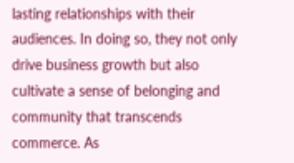lasting relationships with their audiences. In doing so, they not only drive business growth but also cultivate a sense of belonging and community that transcends commerce. As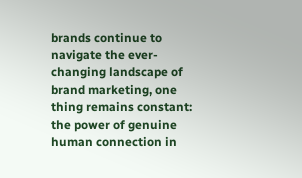brands continue to navigate the ever-changing landscape of brand marketing, one thing remains constant: the power of genuine human connection in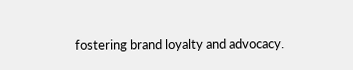fostering brand loyalty and advocacy.